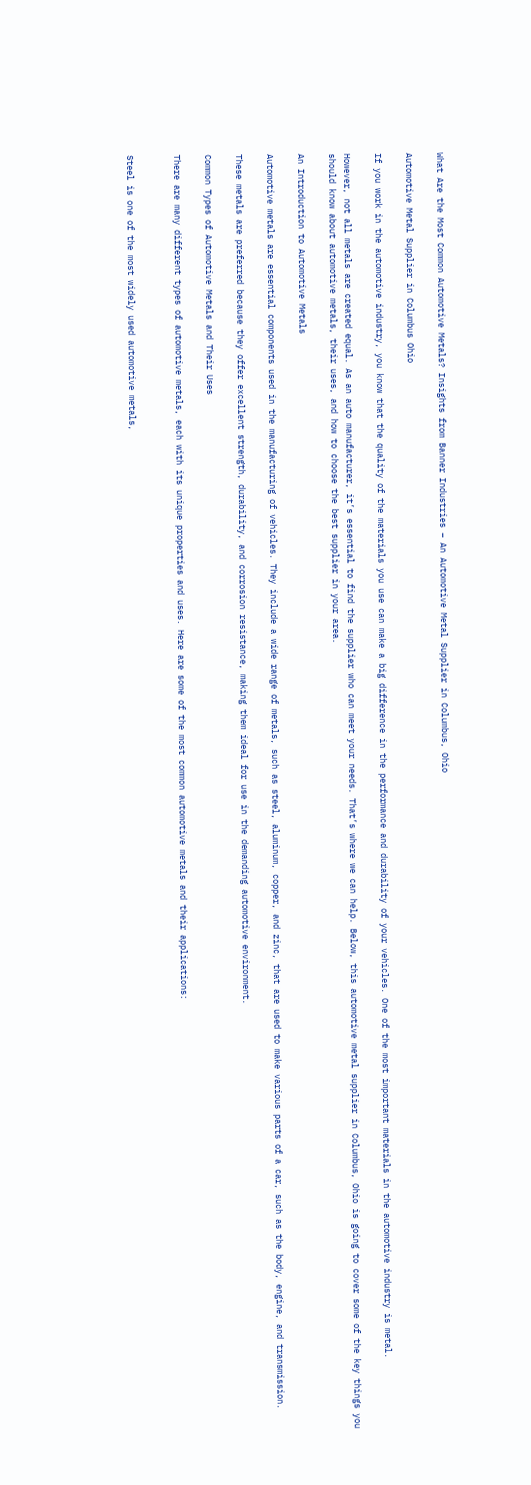What Are the Most Common Automotive Metals? Insights from Banner Industries – An Automotive Metal Supplier in Columbus, Ohio

Automotive Metal Supplier in Columbus Ohio

If you work in the automotive industry, you know that the quality of the materials you use can make a big difference in the performance and durability of your vehicles. One of the most important materials in the automotive industry is metal.

However, not all metals are created equal. As an auto manufacturer, it’s essential to find the supplier who can meet your needs. That’s where we can help. Below, this automotive metal supplier in Columbus, Ohio is going to cover some of the key things you should know about automotive metals, their uses, and how to choose the best supplier in your area.

An Introduction to Automotive Metals

Automotive metals are essential components used in the manufacturing of vehicles. They include a wide range of metals, such as steel, aluminum, copper, and zinc, that are used to make various parts of a car, such as the body, engine, and transmission.

These metals are preferred because they offer excellent strength, durability, and corrosion resistance, making them ideal for use in the demanding automotive environment.

Common Types of Automotive Metals and Their Uses

There are many different types of automotive metals, each with its unique properties and uses. Here are some of the most common automotive metals and their applications:


Steel is one of the most widely used automotive metals,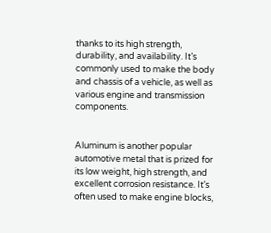thanks to its high strength, durability, and availability. It’s commonly used to make the body and chassis of a vehicle, as well as various engine and transmission components.


Aluminum is another popular automotive metal that is prized for its low weight, high strength, and excellent corrosion resistance. It’s often used to make engine blocks,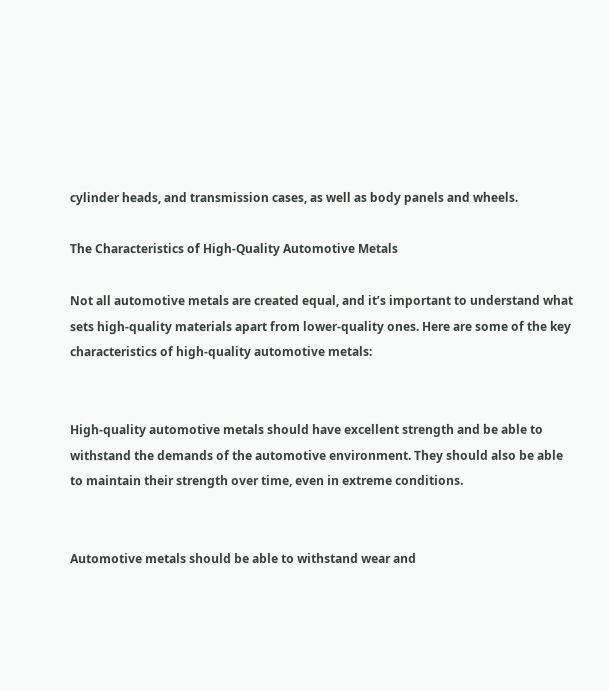cylinder heads, and transmission cases, as well as body panels and wheels.

The Characteristics of High-Quality Automotive Metals

Not all automotive metals are created equal, and it’s important to understand what sets high-quality materials apart from lower-quality ones. Here are some of the key characteristics of high-quality automotive metals:


High-quality automotive metals should have excellent strength and be able to withstand the demands of the automotive environment. They should also be able to maintain their strength over time, even in extreme conditions.


Automotive metals should be able to withstand wear and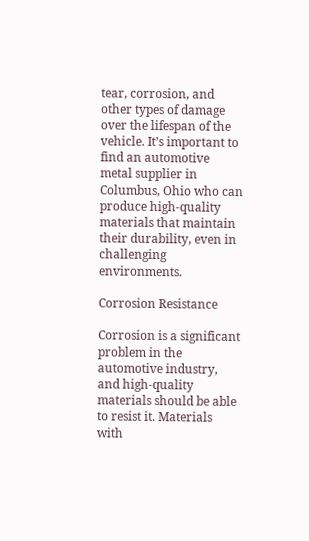tear, corrosion, and other types of damage over the lifespan of the vehicle. It’s important to find an automotive metal supplier in Columbus, Ohio who can produce high-quality materials that maintain their durability, even in challenging environments.

Corrosion Resistance

Corrosion is a significant problem in the automotive industry, and high-quality materials should be able to resist it. Materials with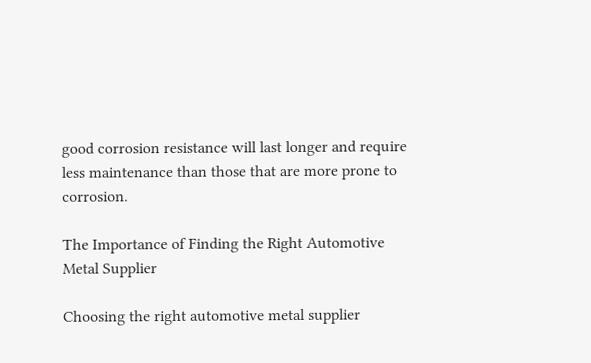good corrosion resistance will last longer and require less maintenance than those that are more prone to corrosion.

The Importance of Finding the Right Automotive Metal Supplier

Choosing the right automotive metal supplier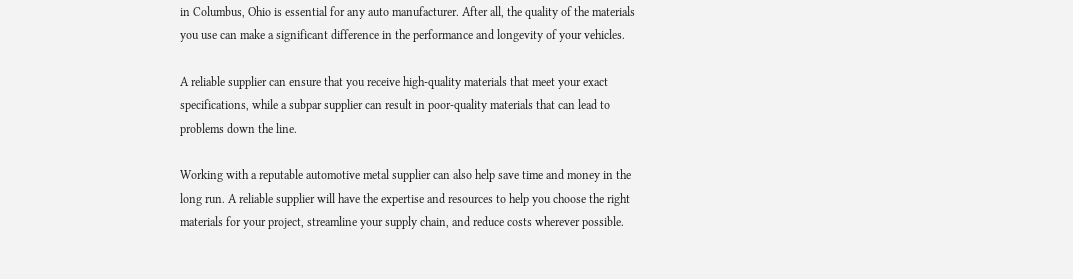in Columbus, Ohio is essential for any auto manufacturer. After all, the quality of the materials you use can make a significant difference in the performance and longevity of your vehicles.

A reliable supplier can ensure that you receive high-quality materials that meet your exact specifications, while a subpar supplier can result in poor-quality materials that can lead to problems down the line.

Working with a reputable automotive metal supplier can also help save time and money in the long run. A reliable supplier will have the expertise and resources to help you choose the right materials for your project, streamline your supply chain, and reduce costs wherever possible.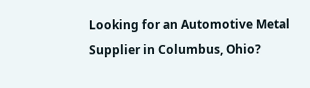Looking for an Automotive Metal Supplier in Columbus, Ohio?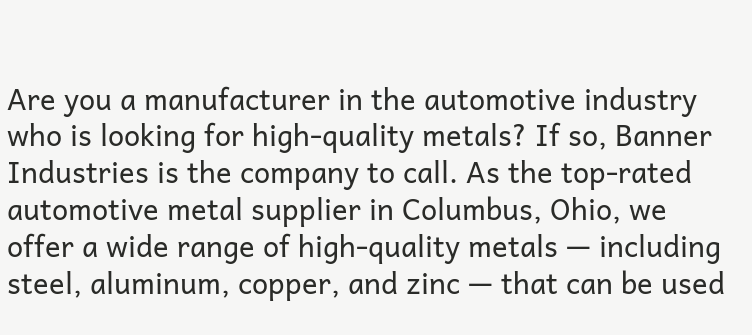Are you a manufacturer in the automotive industry who is looking for high-quality metals? If so, Banner Industries is the company to call. As the top-rated automotive metal supplier in Columbus, Ohio, we offer a wide range of high-quality metals — including steel, aluminum, copper, and zinc — that can be used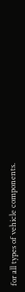for all types of vehicle components.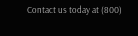Contact us today at (800)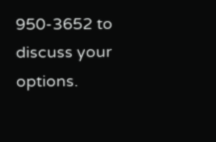950-3652 to discuss your options.